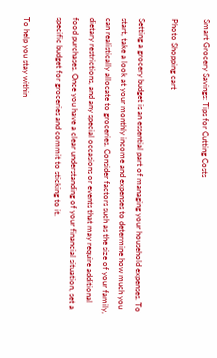Smart Grocery Savings: Tips for Cutting Costs

Photo Shopping cart

Setting a grocery budget is an essential part of managing your household expenses. To start, take a look at your monthly income and expenses to determine how much you can realistically allocate to groceries. Consider factors such as the size of your family, dietary restrictions, and any special occasions or events that may require additional food purchases. Once you have a clear understanding of your financial situation, set a specific budget for groceries and commit to sticking to it.

To help you stay within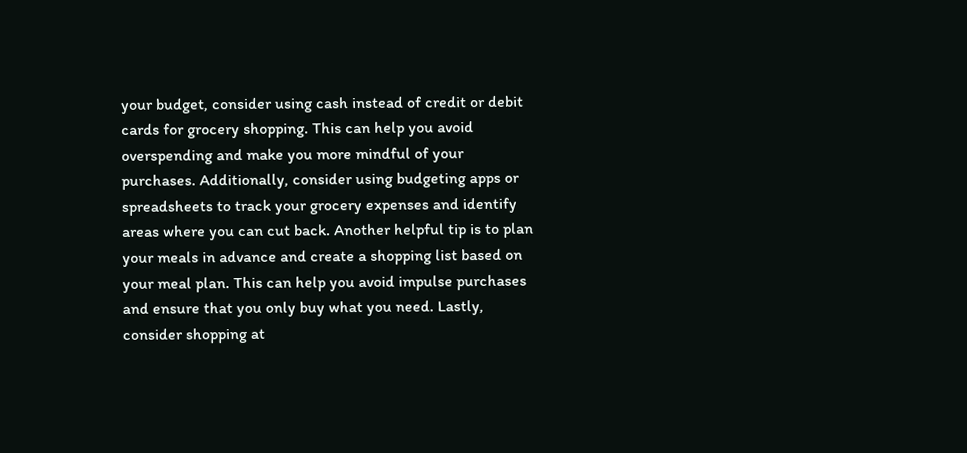your budget, consider using cash instead of credit or debit cards for grocery shopping. This can help you avoid overspending and make you more mindful of your purchases. Additionally, consider using budgeting apps or spreadsheets to track your grocery expenses and identify areas where you can cut back. Another helpful tip is to plan your meals in advance and create a shopping list based on your meal plan. This can help you avoid impulse purchases and ensure that you only buy what you need. Lastly, consider shopping at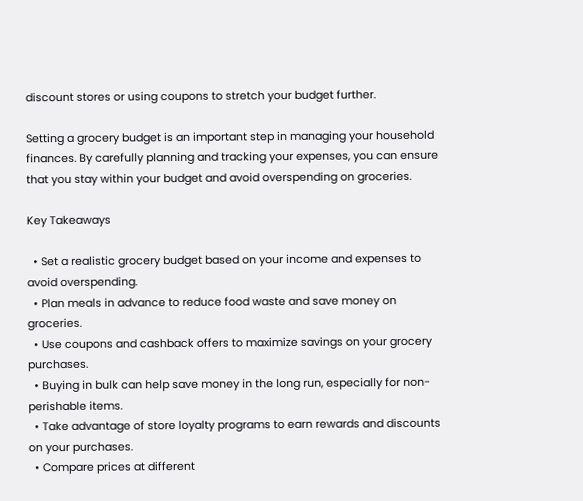discount stores or using coupons to stretch your budget further.

Setting a grocery budget is an important step in managing your household finances. By carefully planning and tracking your expenses, you can ensure that you stay within your budget and avoid overspending on groceries.

Key Takeaways

  • Set a realistic grocery budget based on your income and expenses to avoid overspending.
  • Plan meals in advance to reduce food waste and save money on groceries.
  • Use coupons and cashback offers to maximize savings on your grocery purchases.
  • Buying in bulk can help save money in the long run, especially for non-perishable items.
  • Take advantage of store loyalty programs to earn rewards and discounts on your purchases.
  • Compare prices at different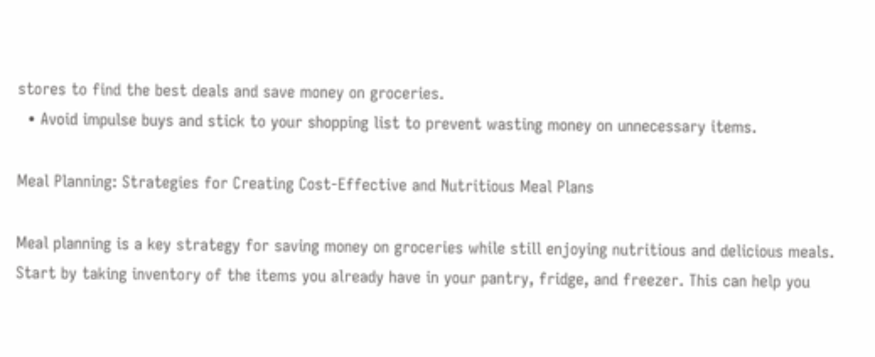stores to find the best deals and save money on groceries.
  • Avoid impulse buys and stick to your shopping list to prevent wasting money on unnecessary items.

Meal Planning: Strategies for Creating Cost-Effective and Nutritious Meal Plans

Meal planning is a key strategy for saving money on groceries while still enjoying nutritious and delicious meals. Start by taking inventory of the items you already have in your pantry, fridge, and freezer. This can help you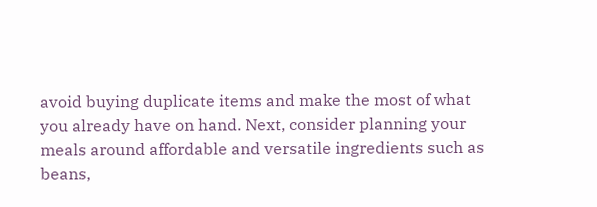avoid buying duplicate items and make the most of what you already have on hand. Next, consider planning your meals around affordable and versatile ingredients such as beans,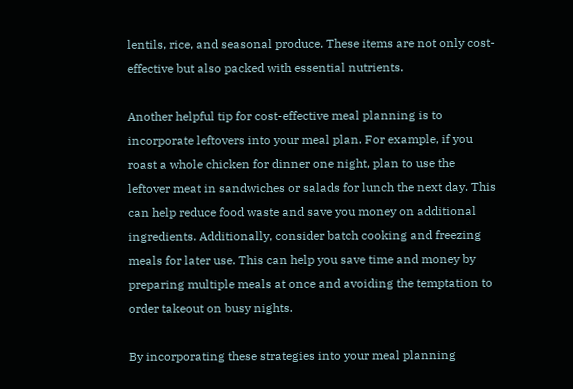lentils, rice, and seasonal produce. These items are not only cost-effective but also packed with essential nutrients.

Another helpful tip for cost-effective meal planning is to incorporate leftovers into your meal plan. For example, if you roast a whole chicken for dinner one night, plan to use the leftover meat in sandwiches or salads for lunch the next day. This can help reduce food waste and save you money on additional ingredients. Additionally, consider batch cooking and freezing meals for later use. This can help you save time and money by preparing multiple meals at once and avoiding the temptation to order takeout on busy nights.

By incorporating these strategies into your meal planning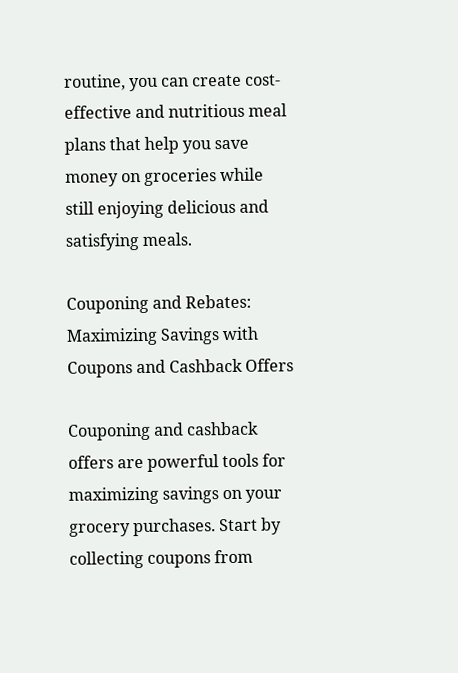routine, you can create cost-effective and nutritious meal plans that help you save money on groceries while still enjoying delicious and satisfying meals.

Couponing and Rebates: Maximizing Savings with Coupons and Cashback Offers

Couponing and cashback offers are powerful tools for maximizing savings on your grocery purchases. Start by collecting coupons from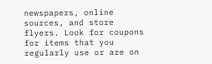newspapers, online sources, and store flyers. Look for coupons for items that you regularly use or are on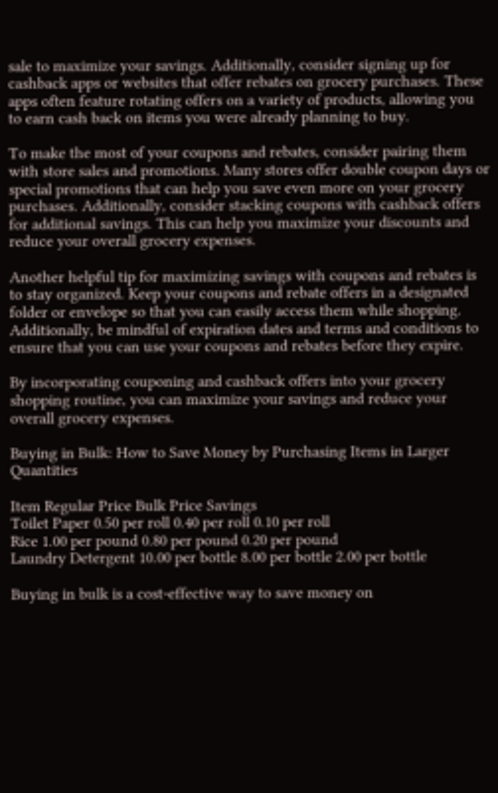sale to maximize your savings. Additionally, consider signing up for cashback apps or websites that offer rebates on grocery purchases. These apps often feature rotating offers on a variety of products, allowing you to earn cash back on items you were already planning to buy.

To make the most of your coupons and rebates, consider pairing them with store sales and promotions. Many stores offer double coupon days or special promotions that can help you save even more on your grocery purchases. Additionally, consider stacking coupons with cashback offers for additional savings. This can help you maximize your discounts and reduce your overall grocery expenses.

Another helpful tip for maximizing savings with coupons and rebates is to stay organized. Keep your coupons and rebate offers in a designated folder or envelope so that you can easily access them while shopping. Additionally, be mindful of expiration dates and terms and conditions to ensure that you can use your coupons and rebates before they expire.

By incorporating couponing and cashback offers into your grocery shopping routine, you can maximize your savings and reduce your overall grocery expenses.

Buying in Bulk: How to Save Money by Purchasing Items in Larger Quantities

Item Regular Price Bulk Price Savings
Toilet Paper 0.50 per roll 0.40 per roll 0.10 per roll
Rice 1.00 per pound 0.80 per pound 0.20 per pound
Laundry Detergent 10.00 per bottle 8.00 per bottle 2.00 per bottle

Buying in bulk is a cost-effective way to save money on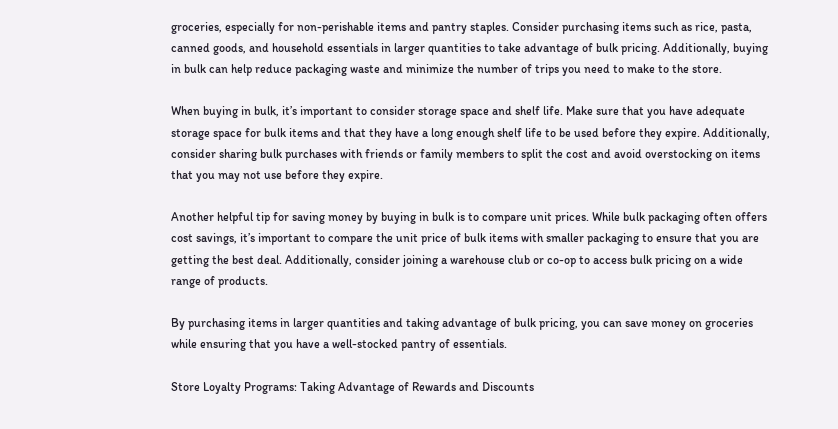groceries, especially for non-perishable items and pantry staples. Consider purchasing items such as rice, pasta, canned goods, and household essentials in larger quantities to take advantage of bulk pricing. Additionally, buying in bulk can help reduce packaging waste and minimize the number of trips you need to make to the store.

When buying in bulk, it’s important to consider storage space and shelf life. Make sure that you have adequate storage space for bulk items and that they have a long enough shelf life to be used before they expire. Additionally, consider sharing bulk purchases with friends or family members to split the cost and avoid overstocking on items that you may not use before they expire.

Another helpful tip for saving money by buying in bulk is to compare unit prices. While bulk packaging often offers cost savings, it’s important to compare the unit price of bulk items with smaller packaging to ensure that you are getting the best deal. Additionally, consider joining a warehouse club or co-op to access bulk pricing on a wide range of products.

By purchasing items in larger quantities and taking advantage of bulk pricing, you can save money on groceries while ensuring that you have a well-stocked pantry of essentials.

Store Loyalty Programs: Taking Advantage of Rewards and Discounts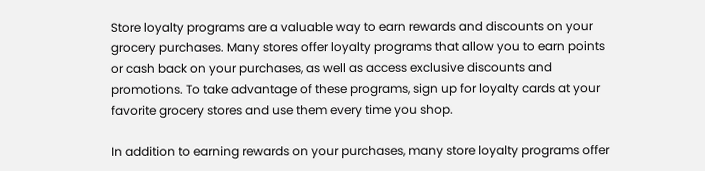Store loyalty programs are a valuable way to earn rewards and discounts on your grocery purchases. Many stores offer loyalty programs that allow you to earn points or cash back on your purchases, as well as access exclusive discounts and promotions. To take advantage of these programs, sign up for loyalty cards at your favorite grocery stores and use them every time you shop.

In addition to earning rewards on your purchases, many store loyalty programs offer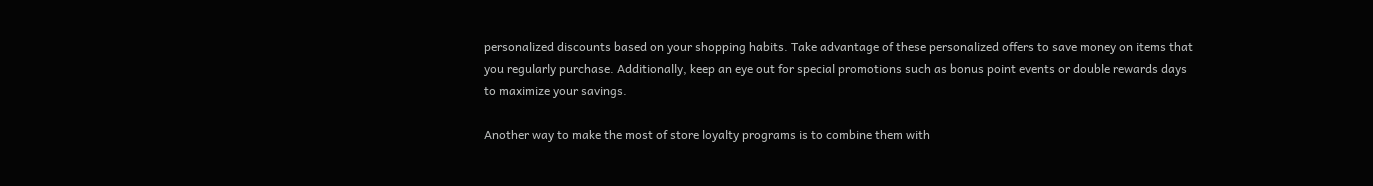personalized discounts based on your shopping habits. Take advantage of these personalized offers to save money on items that you regularly purchase. Additionally, keep an eye out for special promotions such as bonus point events or double rewards days to maximize your savings.

Another way to make the most of store loyalty programs is to combine them with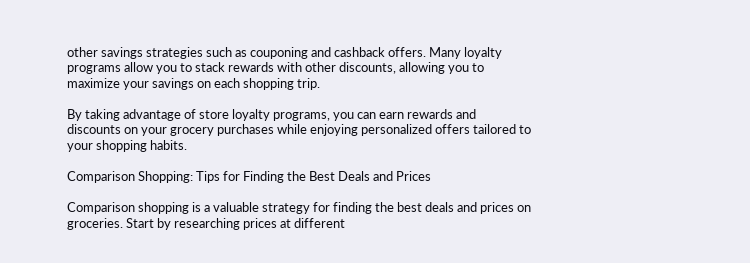other savings strategies such as couponing and cashback offers. Many loyalty programs allow you to stack rewards with other discounts, allowing you to maximize your savings on each shopping trip.

By taking advantage of store loyalty programs, you can earn rewards and discounts on your grocery purchases while enjoying personalized offers tailored to your shopping habits.

Comparison Shopping: Tips for Finding the Best Deals and Prices

Comparison shopping is a valuable strategy for finding the best deals and prices on groceries. Start by researching prices at different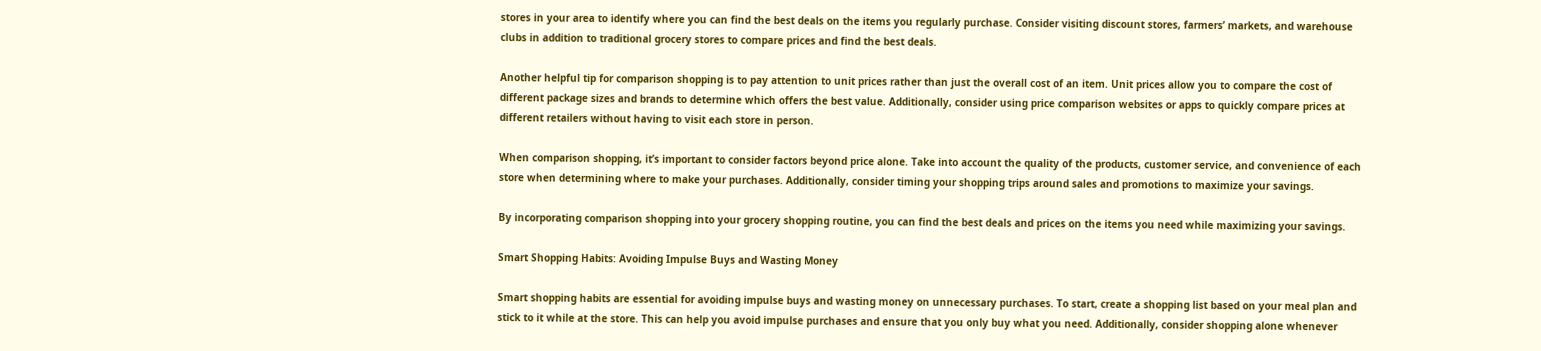stores in your area to identify where you can find the best deals on the items you regularly purchase. Consider visiting discount stores, farmers’ markets, and warehouse clubs in addition to traditional grocery stores to compare prices and find the best deals.

Another helpful tip for comparison shopping is to pay attention to unit prices rather than just the overall cost of an item. Unit prices allow you to compare the cost of different package sizes and brands to determine which offers the best value. Additionally, consider using price comparison websites or apps to quickly compare prices at different retailers without having to visit each store in person.

When comparison shopping, it’s important to consider factors beyond price alone. Take into account the quality of the products, customer service, and convenience of each store when determining where to make your purchases. Additionally, consider timing your shopping trips around sales and promotions to maximize your savings.

By incorporating comparison shopping into your grocery shopping routine, you can find the best deals and prices on the items you need while maximizing your savings.

Smart Shopping Habits: Avoiding Impulse Buys and Wasting Money

Smart shopping habits are essential for avoiding impulse buys and wasting money on unnecessary purchases. To start, create a shopping list based on your meal plan and stick to it while at the store. This can help you avoid impulse purchases and ensure that you only buy what you need. Additionally, consider shopping alone whenever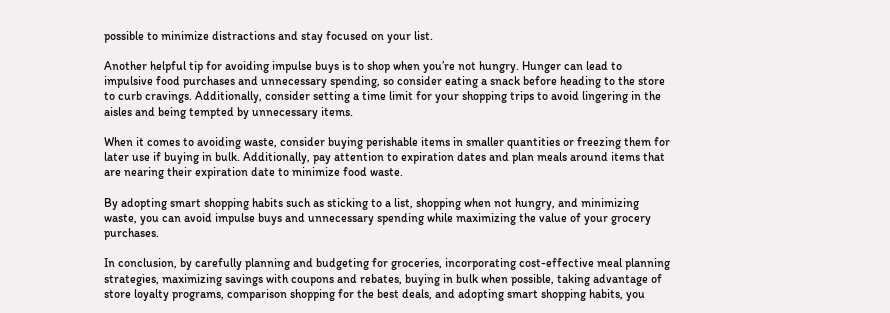possible to minimize distractions and stay focused on your list.

Another helpful tip for avoiding impulse buys is to shop when you’re not hungry. Hunger can lead to impulsive food purchases and unnecessary spending, so consider eating a snack before heading to the store to curb cravings. Additionally, consider setting a time limit for your shopping trips to avoid lingering in the aisles and being tempted by unnecessary items.

When it comes to avoiding waste, consider buying perishable items in smaller quantities or freezing them for later use if buying in bulk. Additionally, pay attention to expiration dates and plan meals around items that are nearing their expiration date to minimize food waste.

By adopting smart shopping habits such as sticking to a list, shopping when not hungry, and minimizing waste, you can avoid impulse buys and unnecessary spending while maximizing the value of your grocery purchases.

In conclusion, by carefully planning and budgeting for groceries, incorporating cost-effective meal planning strategies, maximizing savings with coupons and rebates, buying in bulk when possible, taking advantage of store loyalty programs, comparison shopping for the best deals, and adopting smart shopping habits, you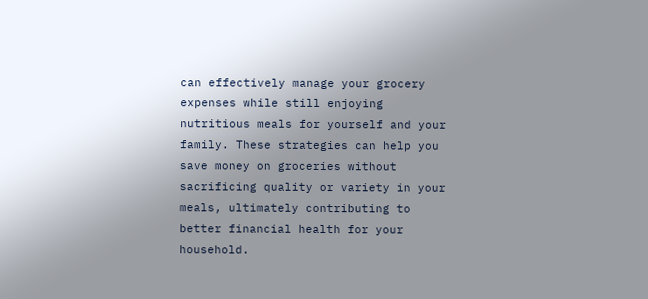can effectively manage your grocery expenses while still enjoying nutritious meals for yourself and your family. These strategies can help you save money on groceries without sacrificing quality or variety in your meals, ultimately contributing to better financial health for your household.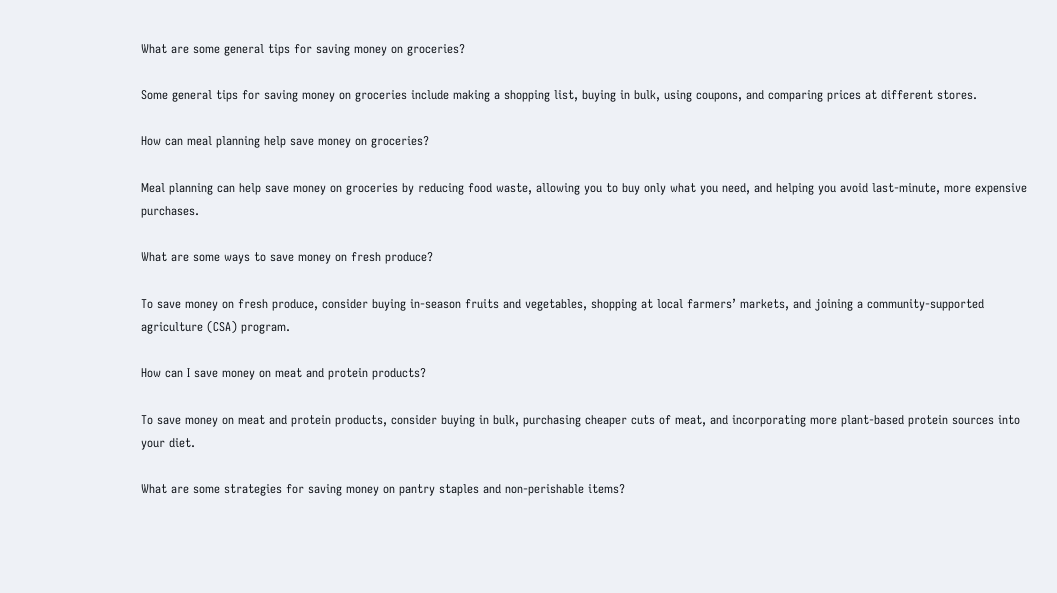What are some general tips for saving money on groceries?

Some general tips for saving money on groceries include making a shopping list, buying in bulk, using coupons, and comparing prices at different stores.

How can meal planning help save money on groceries?

Meal planning can help save money on groceries by reducing food waste, allowing you to buy only what you need, and helping you avoid last-minute, more expensive purchases.

What are some ways to save money on fresh produce?

To save money on fresh produce, consider buying in-season fruits and vegetables, shopping at local farmers’ markets, and joining a community-supported agriculture (CSA) program.

How can I save money on meat and protein products?

To save money on meat and protein products, consider buying in bulk, purchasing cheaper cuts of meat, and incorporating more plant-based protein sources into your diet.

What are some strategies for saving money on pantry staples and non-perishable items?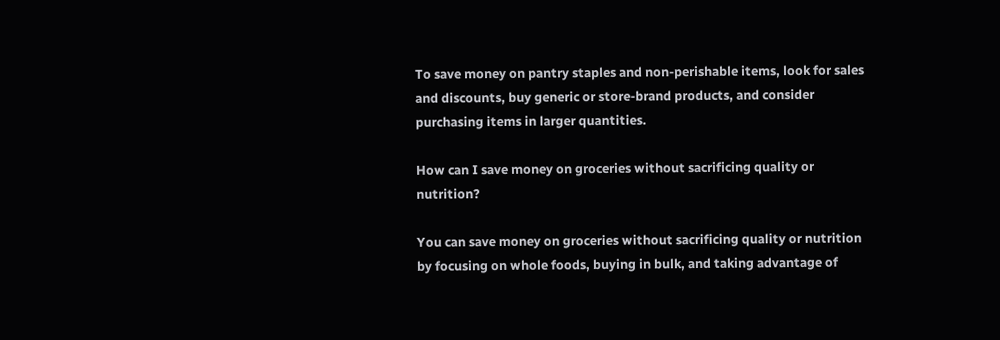To save money on pantry staples and non-perishable items, look for sales and discounts, buy generic or store-brand products, and consider purchasing items in larger quantities.

How can I save money on groceries without sacrificing quality or nutrition?

You can save money on groceries without sacrificing quality or nutrition by focusing on whole foods, buying in bulk, and taking advantage of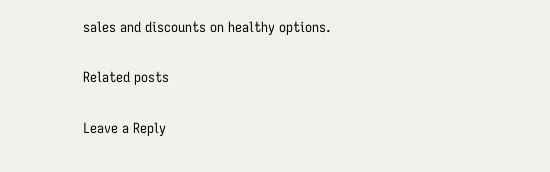sales and discounts on healthy options.

Related posts

Leave a Reply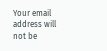Your email address will not be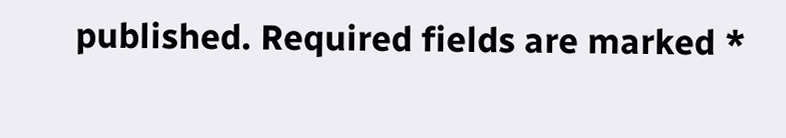published. Required fields are marked *